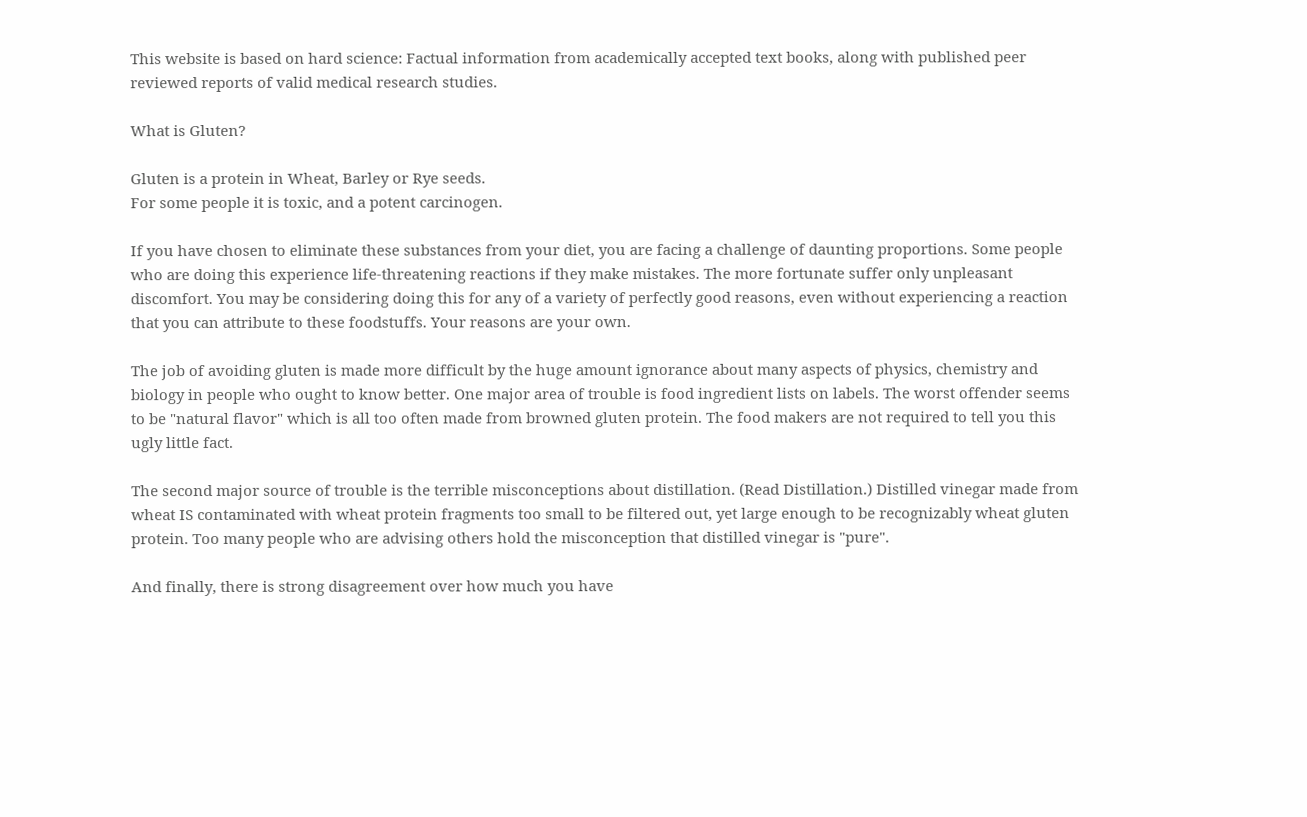This website is based on hard science: Factual information from academically accepted text books, along with published peer reviewed reports of valid medical research studies.

What is Gluten?

Gluten is a protein in Wheat, Barley or Rye seeds.
For some people it is toxic, and a potent carcinogen.

If you have chosen to eliminate these substances from your diet, you are facing a challenge of daunting proportions. Some people who are doing this experience life-threatening reactions if they make mistakes. The more fortunate suffer only unpleasant discomfort. You may be considering doing this for any of a variety of perfectly good reasons, even without experiencing a reaction that you can attribute to these foodstuffs. Your reasons are your own.

The job of avoiding gluten is made more difficult by the huge amount ignorance about many aspects of physics, chemistry and biology in people who ought to know better. One major area of trouble is food ingredient lists on labels. The worst offender seems to be "natural flavor" which is all too often made from browned gluten protein. The food makers are not required to tell you this ugly little fact.

The second major source of trouble is the terrible misconceptions about distillation. (Read Distillation.) Distilled vinegar made from wheat IS contaminated with wheat protein fragments too small to be filtered out, yet large enough to be recognizably wheat gluten protein. Too many people who are advising others hold the misconception that distilled vinegar is "pure".

And finally, there is strong disagreement over how much you have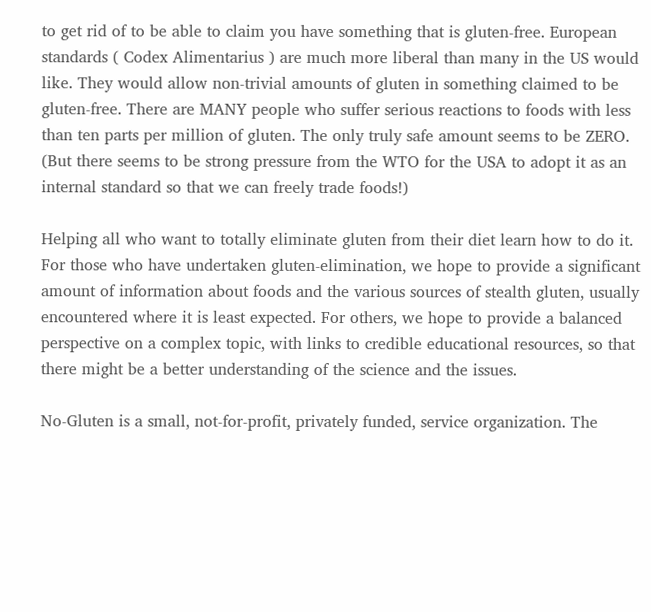to get rid of to be able to claim you have something that is gluten-free. European standards ( Codex Alimentarius ) are much more liberal than many in the US would like. They would allow non-trivial amounts of gluten in something claimed to be gluten-free. There are MANY people who suffer serious reactions to foods with less than ten parts per million of gluten. The only truly safe amount seems to be ZERO. (But there seems to be strong pressure from the WTO for the USA to adopt it as an internal standard so that we can freely trade foods!)

Helping all who want to totally eliminate gluten from their diet learn how to do it. For those who have undertaken gluten-elimination, we hope to provide a significant amount of information about foods and the various sources of stealth gluten, usually encountered where it is least expected. For others, we hope to provide a balanced perspective on a complex topic, with links to credible educational resources, so that there might be a better understanding of the science and the issues.

No-Gluten is a small, not-for-profit, privately funded, service organization. The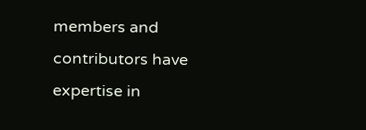members and contributors have expertise in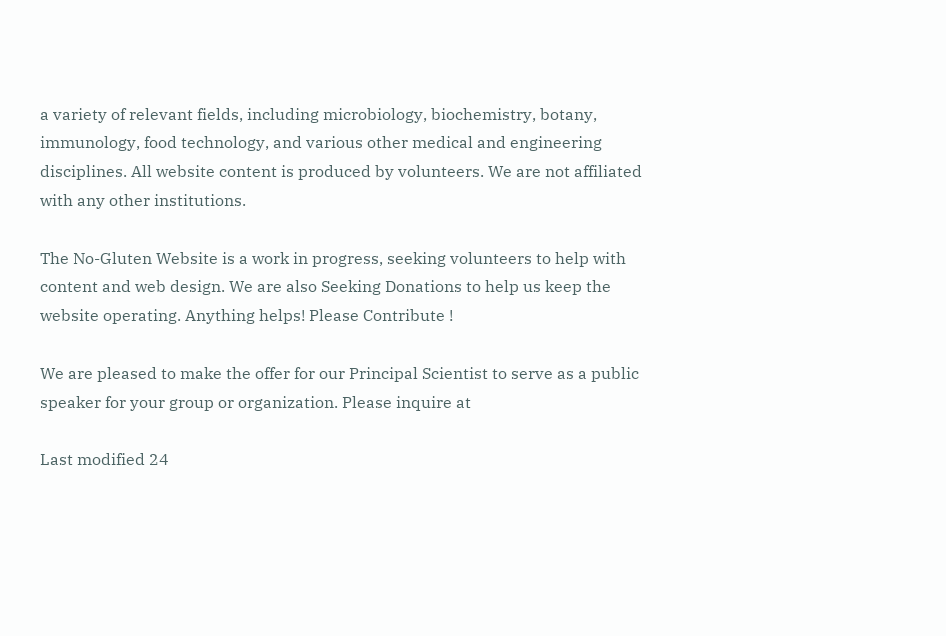a variety of relevant fields, including microbiology, biochemistry, botany, immunology, food technology, and various other medical and engineering disciplines. All website content is produced by volunteers. We are not affiliated with any other institutions.

The No-Gluten Website is a work in progress, seeking volunteers to help with content and web design. We are also Seeking Donations to help us keep the website operating. Anything helps! Please Contribute !

We are pleased to make the offer for our Principal Scientist to serve as a public speaker for your group or organization. Please inquire at

Last modified 24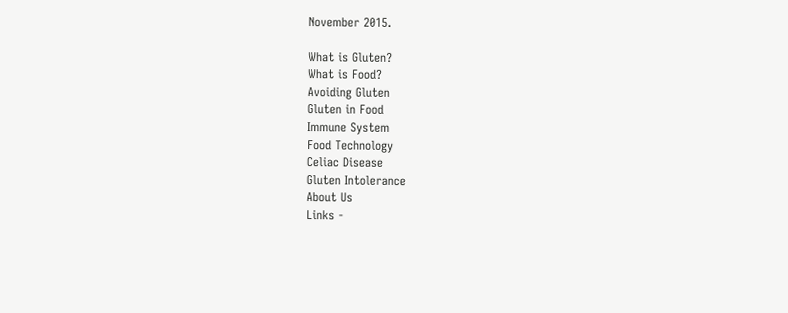November 2015.

What is Gluten?
What is Food?
Avoiding Gluten
Gluten in Food
Immune System
Food Technology
Celiac Disease
Gluten Intolerance
About Us
Links -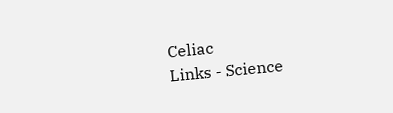Celiac
Links - Science